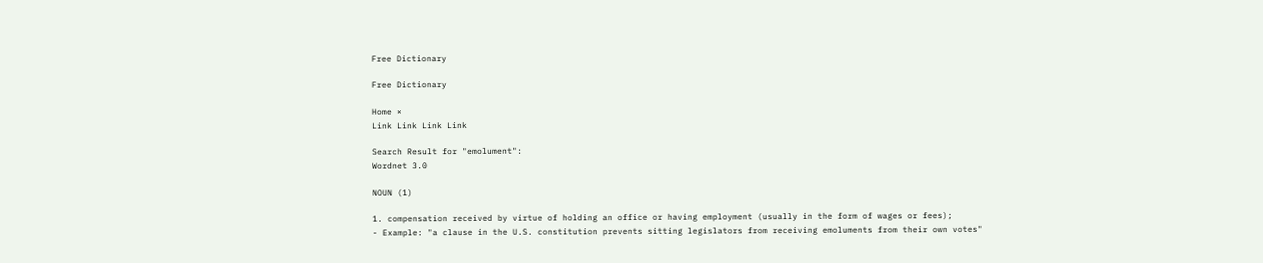Free Dictionary

Free Dictionary

Home ×
Link Link Link Link

Search Result for "emolument":
Wordnet 3.0

NOUN (1)

1. compensation received by virtue of holding an office or having employment (usually in the form of wages or fees);
- Example: "a clause in the U.S. constitution prevents sitting legislators from receiving emoluments from their own votes"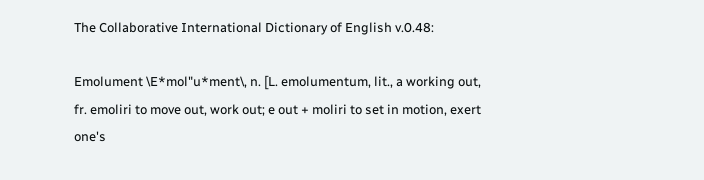The Collaborative International Dictionary of English v.0.48:

Emolument \E*mol"u*ment\, n. [L. emolumentum, lit., a working out, fr. emoliri to move out, work out; e out + moliri to set in motion, exert one's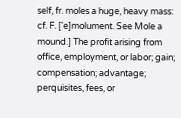self, fr. moles a huge, heavy mass: cf. F. ['e]molument. See Mole a mound.] The profit arising from office, employment, or labor; gain; compensation; advantage; perquisites, fees, or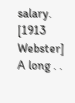salary. [1913 Webster] A long . .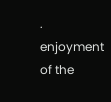. enjoyment of the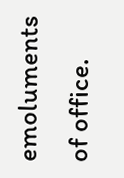emoluments of office.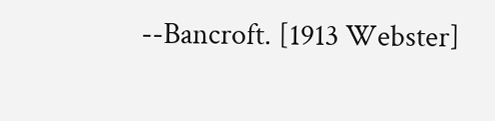--Bancroft. [1913 Webster]